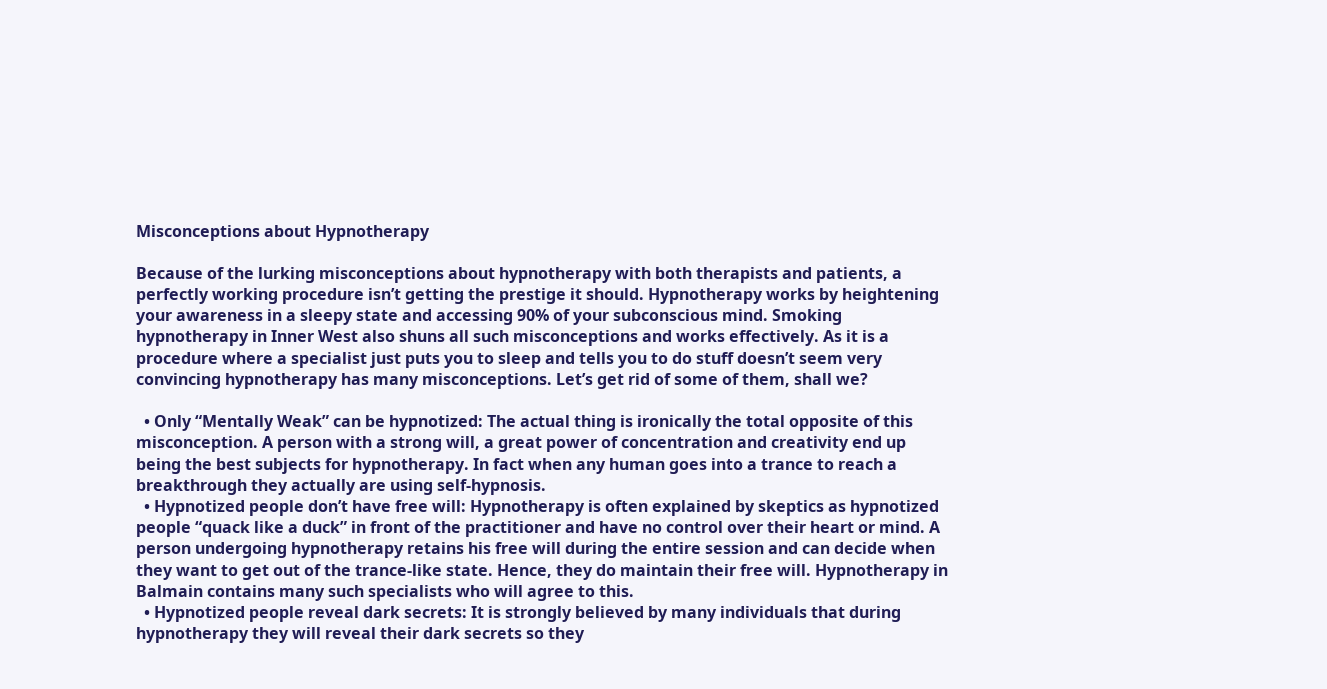Misconceptions about Hypnotherapy

Because of the lurking misconceptions about hypnotherapy with both therapists and patients, a perfectly working procedure isn’t getting the prestige it should. Hypnotherapy works by heightening your awareness in a sleepy state and accessing 90% of your subconscious mind. Smoking hypnotherapy in Inner West also shuns all such misconceptions and works effectively. As it is a procedure where a specialist just puts you to sleep and tells you to do stuff doesn’t seem very convincing hypnotherapy has many misconceptions. Let’s get rid of some of them, shall we?

  • Only “Mentally Weak” can be hypnotized: The actual thing is ironically the total opposite of this misconception. A person with a strong will, a great power of concentration and creativity end up being the best subjects for hypnotherapy. In fact when any human goes into a trance to reach a breakthrough they actually are using self-hypnosis.
  • Hypnotized people don’t have free will: Hypnotherapy is often explained by skeptics as hypnotized people “quack like a duck” in front of the practitioner and have no control over their heart or mind. A person undergoing hypnotherapy retains his free will during the entire session and can decide when they want to get out of the trance-like state. Hence, they do maintain their free will. Hypnotherapy in Balmain contains many such specialists who will agree to this.
  • Hypnotized people reveal dark secrets: It is strongly believed by many individuals that during hypnotherapy they will reveal their dark secrets so they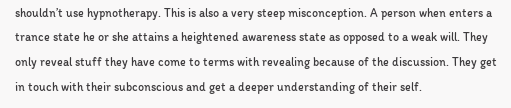shouldn’t use hypnotherapy. This is also a very steep misconception. A person when enters a trance state he or she attains a heightened awareness state as opposed to a weak will. They only reveal stuff they have come to terms with revealing because of the discussion. They get in touch with their subconscious and get a deeper understanding of their self.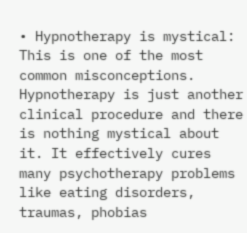• Hypnotherapy is mystical: This is one of the most common misconceptions. Hypnotherapy is just another clinical procedure and there is nothing mystical about it. It effectively cures many psychotherapy problems like eating disorders, traumas, phobias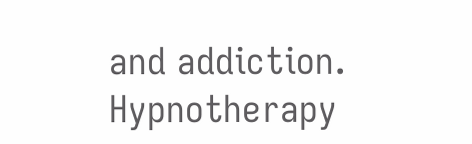and addiction. Hypnotherapy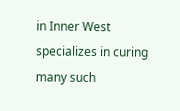in Inner West specializes in curing many such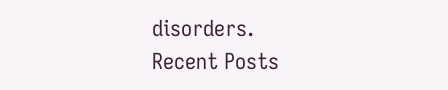disorders.
Recent Posts